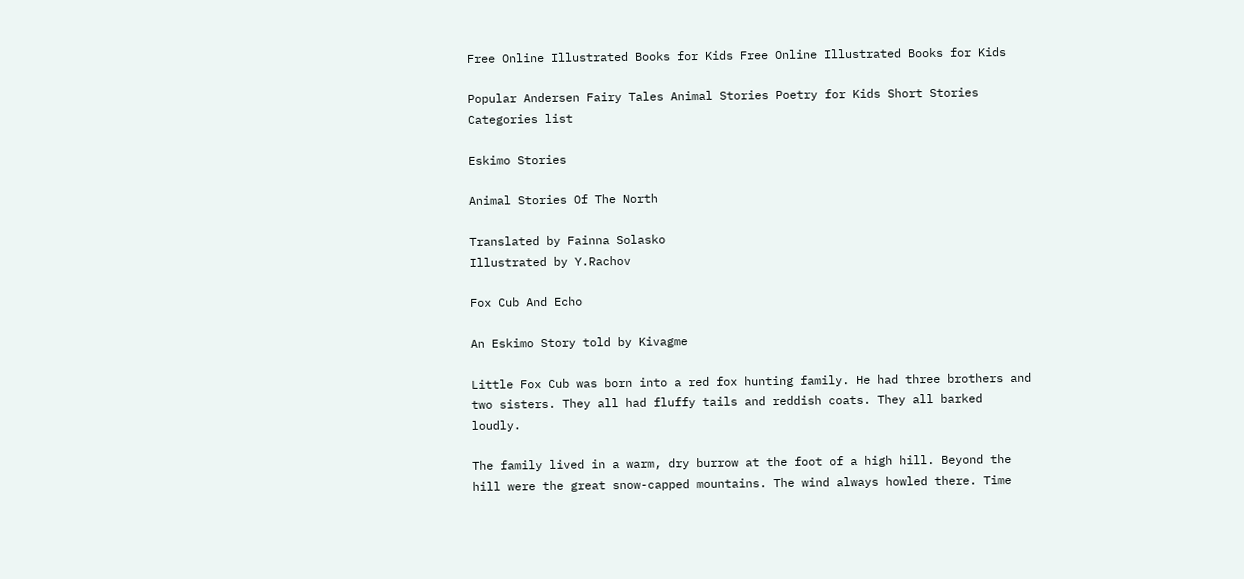Free Online Illustrated Books for Kids Free Online Illustrated Books for Kids

Popular Andersen Fairy Tales Animal Stories Poetry for Kids Short Stories Categories list

Eskimo Stories

Animal Stories Of The North

Translated by Fainna Solasko
Illustrated by Y.Rachov

Fox Cub And Echo

An Eskimo Story told by Kivagme

Little Fox Cub was born into a red fox hunting family. He had three brothers and two sisters. They all had fluffy tails and reddish coats. They all barked loudly.

The family lived in a warm, dry burrow at the foot of a high hill. Beyond the hill were the great snow-capped mountains. The wind always howled there. Time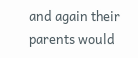and again their parents would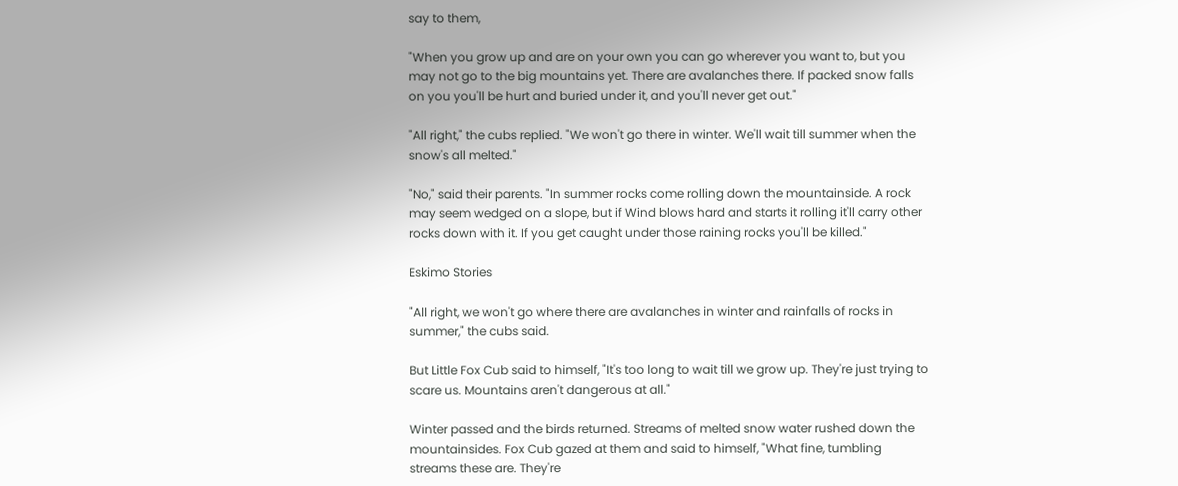say to them,

"When you grow up and are on your own you can go wherever you want to, but you may not go to the big mountains yet. There are avalanches there. If packed snow falls on you you'll be hurt and buried under it, and you'll never get out."

"All right," the cubs replied. "We won't go there in winter. We'll wait till summer when the snow's all melted."

"No," said their parents. "In summer rocks come rolling down the mountainside. A rock may seem wedged on a slope, but if Wind blows hard and starts it rolling it'll carry other rocks down with it. If you get caught under those raining rocks you'll be killed."

Eskimo Stories

"All right, we won't go where there are avalanches in winter and rainfalls of rocks in summer," the cubs said.

But Little Fox Cub said to himself, "It's too long to wait till we grow up. They're just trying to scare us. Mountains aren't dangerous at all."

Winter passed and the birds returned. Streams of melted snow water rushed down the mountainsides. Fox Cub gazed at them and said to himself, "What fine, tumbling streams these are. They're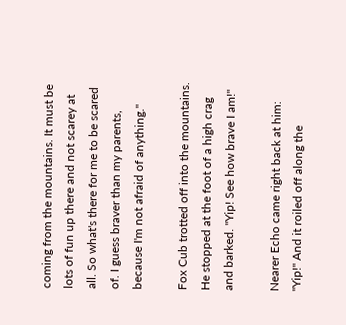coming from the mountains. It must be lots of fun up there and not scarey at all. So what's there for me to be scared of. I guess braver than my parents, because I'm not afraid of anything."

Fox Cub trotted off into the mountains. He stopped at the foot of a high crag and barked. "Yip! See how brave I am!"

Nearer Echo came right back at him: "Yip!" And it roiled off along the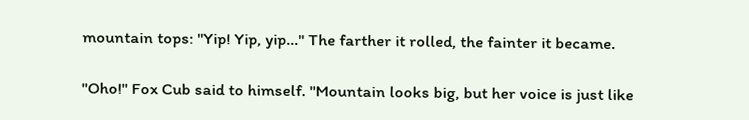mountain tops: "Yip! Yip, yip..." The farther it rolled, the fainter it became.

"Oho!" Fox Cub said to himself. "Mountain looks big, but her voice is just like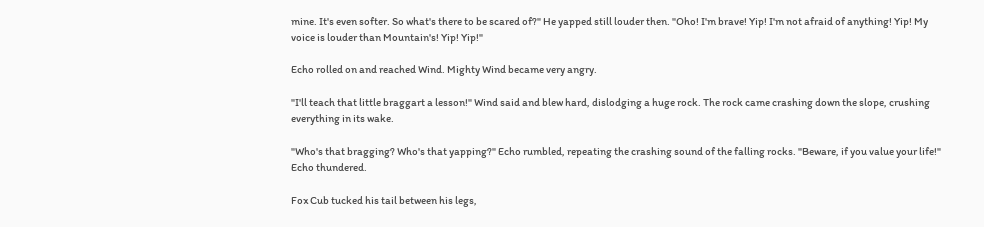mine. It's even softer. So what's there to be scared of?" He yapped still louder then. "Oho! I'm brave! Yip! I'm not afraid of anything! Yip! My voice is louder than Mountain's! Yip! Yip!"

Echo rolled on and reached Wind. Mighty Wind became very angry.

"I'll teach that little braggart a lesson!" Wind said and blew hard, dislodging a huge rock. The rock came crashing down the slope, crushing everything in its wake.

"Who's that bragging? Who's that yapping?" Echo rumbled, repeating the crashing sound of the falling rocks. "Beware, if you value your life!" Echo thundered.

Fox Cub tucked his tail between his legs,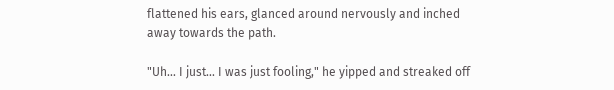flattened his ears, glanced around nervously and inched away towards the path.

"Uh... I just... I was just fooling," he yipped and streaked off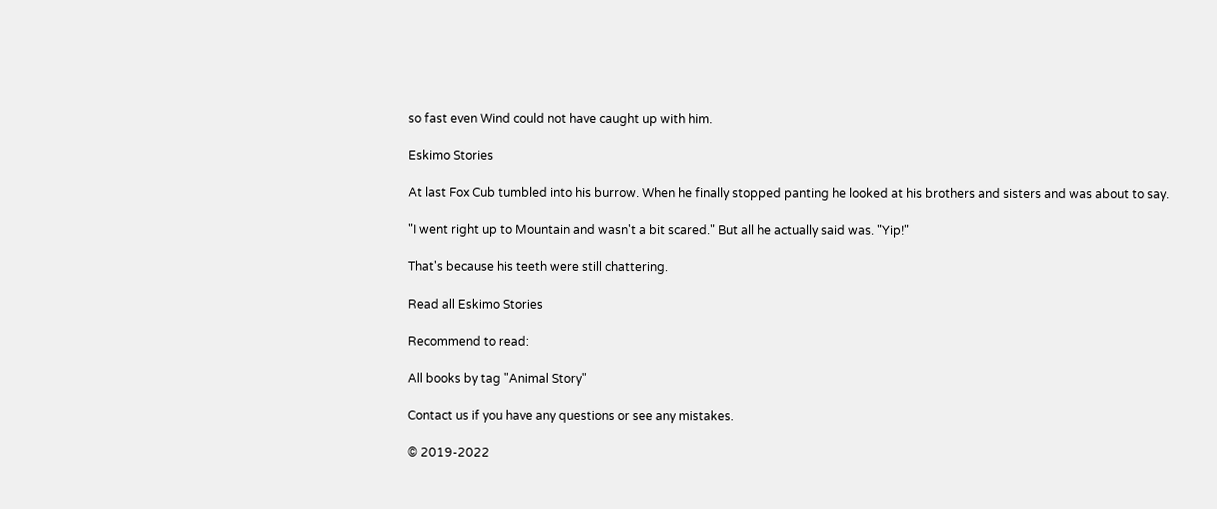so fast even Wind could not have caught up with him.

Eskimo Stories

At last Fox Cub tumbled into his burrow. When he finally stopped panting he looked at his brothers and sisters and was about to say.

"I went right up to Mountain and wasn't a bit scared." But all he actually said was. "Yip!"

That's because his teeth were still chattering.

Read all Eskimo Stories

Recommend to read:

All books by tag "Animal Story"

Contact us if you have any questions or see any mistakes.

© 2019-2022